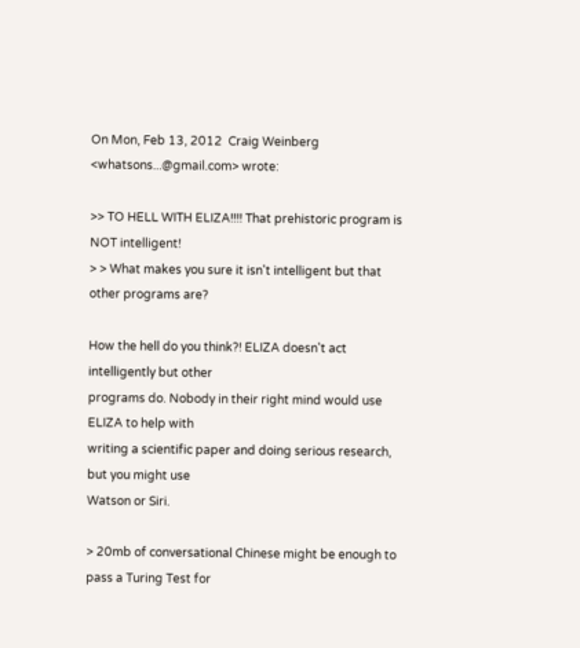On Mon, Feb 13, 2012  Craig Weinberg <whatsons...@gmail.com> wrote:

>> TO HELL WITH ELIZA!!!! That prehistoric program is NOT intelligent!
> > What makes you sure it isn't intelligent but that other programs are?

How the hell do you think?! ELIZA doesn't act intelligently but other
programs do. Nobody in their right mind would use ELIZA to help with
writing a scientific paper and doing serious research, but you might use
Watson or Siri.

> 20mb of conversational Chinese might be enough to pass a Turing Test for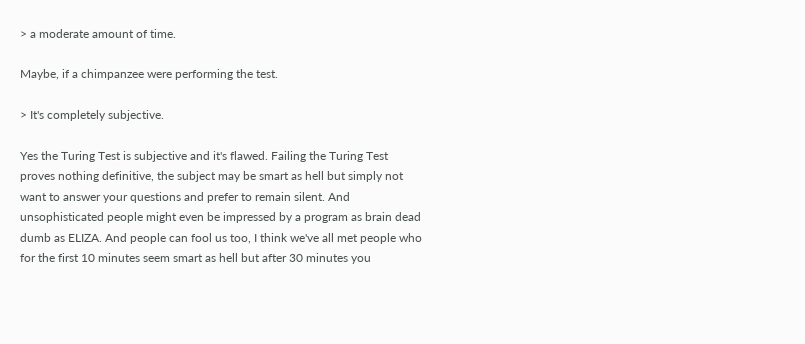> a moderate amount of time.

Maybe, if a chimpanzee were performing the test.

> It's completely subjective.

Yes the Turing Test is subjective and it's flawed. Failing the Turing Test
proves nothing definitive, the subject may be smart as hell but simply not
want to answer your questions and prefer to remain silent. And
unsophisticated people might even be impressed by a program as brain dead
dumb as ELIZA. And people can fool us too, I think we've all met people who
for the first 10 minutes seem smart as hell but after 30 minutes you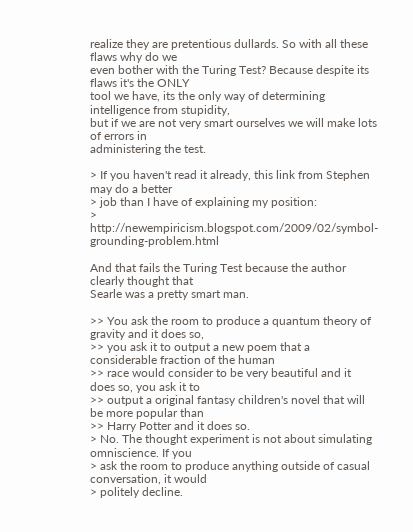realize they are pretentious dullards. So with all these flaws why do we
even bother with the Turing Test? Because despite its flaws it's the ONLY
tool we have, its the only way of determining intelligence from stupidity,
but if we are not very smart ourselves we will make lots of errors in
administering the test.

> If you haven't read it already, this link from Stephen may do a better
> job than I have of explaining my position:
> http://newempiricism.blogspot.com/2009/02/symbol-grounding-problem.html

And that fails the Turing Test because the author clearly thought that
Searle was a pretty smart man.

>> You ask the room to produce a quantum theory of gravity and it does so,
>> you ask it to output a new poem that a considerable fraction of the human
>> race would consider to be very beautiful and it does so, you ask it to
>> output a original fantasy children's novel that will be more popular than
>> Harry Potter and it does so.
> No. The thought experiment is not about simulating omniscience. If you
> ask the room to produce anything outside of casual conversation, it would
> politely decline.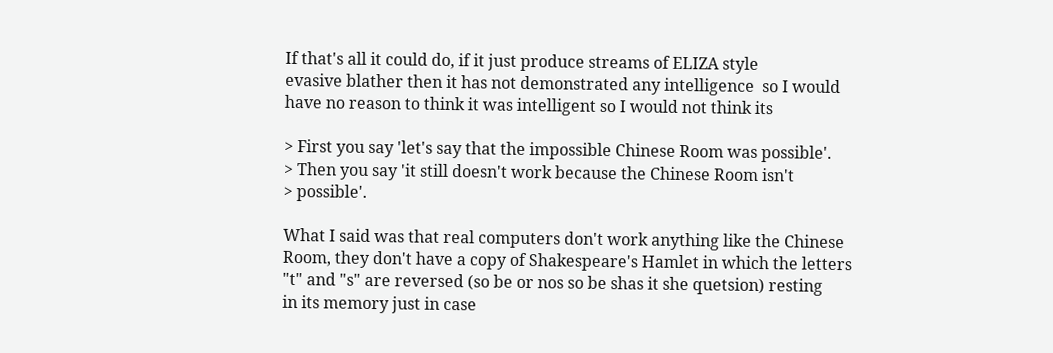If that's all it could do, if it just produce streams of ELIZA style
evasive blather then it has not demonstrated any intelligence  so I would
have no reason to think it was intelligent so I would not think its

> First you say 'let's say that the impossible Chinese Room was possible'.
> Then you say 'it still doesn't work because the Chinese Room isn't
> possible'.

What I said was that real computers don't work anything like the Chinese
Room, they don't have a copy of Shakespeare's Hamlet in which the letters
"t" and "s" are reversed (so be or nos so be shas it she quetsion) resting
in its memory just in case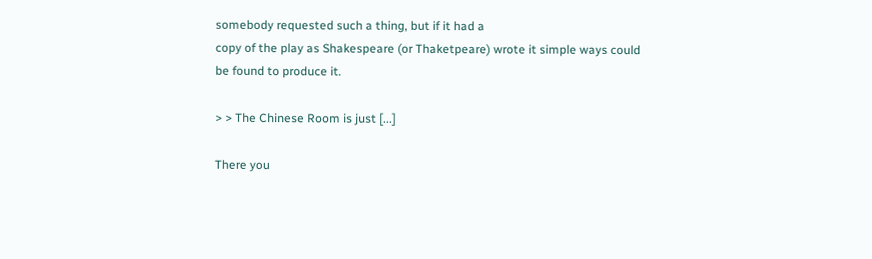somebody requested such a thing, but if it had a
copy of the play as Shakespeare (or Thaketpeare) wrote it simple ways could
be found to produce it.

> > The Chinese Room is just [...]

There you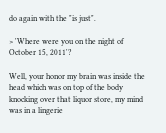do again with the "is just".

> 'Where were you on the night of October 15, 2011'?

Well, your honor my brain was inside the head which was on top of the body
knocking over that liquor store, my mind was in a lingerie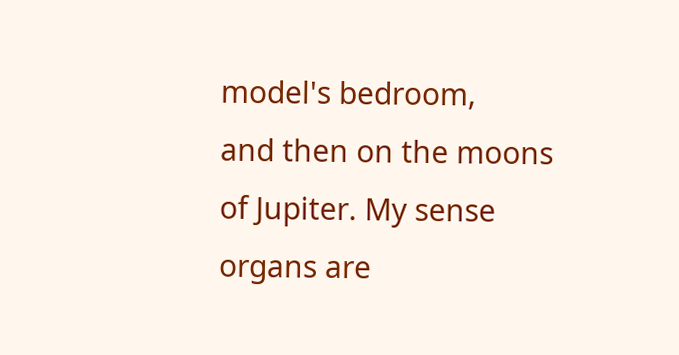model's bedroom,
and then on the moons of Jupiter. My sense organs are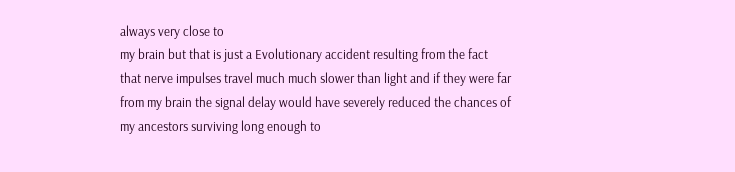always very close to
my brain but that is just a Evolutionary accident resulting from the fact
that nerve impulses travel much much slower than light and if they were far
from my brain the signal delay would have severely reduced the chances of
my ancestors surviving long enough to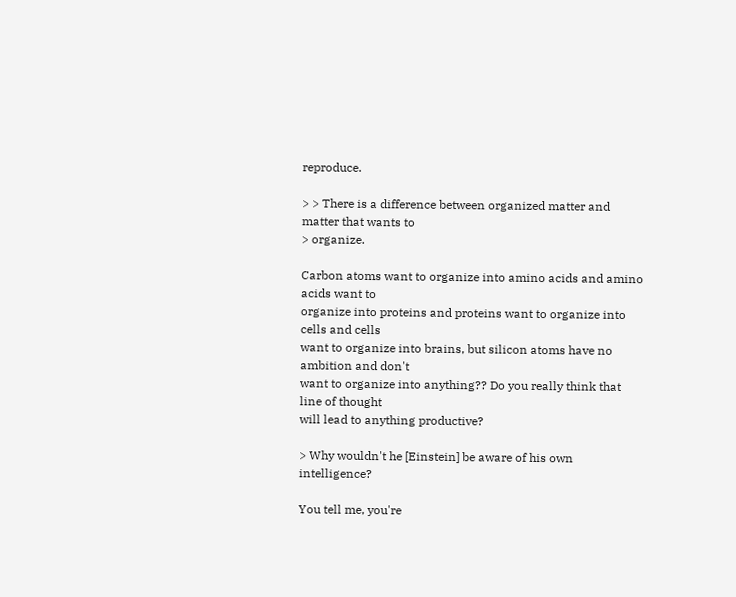reproduce.

> > There is a difference between organized matter and matter that wants to
> organize.

Carbon atoms want to organize into amino acids and amino acids want to
organize into proteins and proteins want to organize into cells and cells
want to organize into brains, but silicon atoms have no ambition and don't
want to organize into anything?? Do you really think that line of thought
will lead to anything productive?

> Why wouldn't he [Einstein] be aware of his own intelligence?

You tell me, you're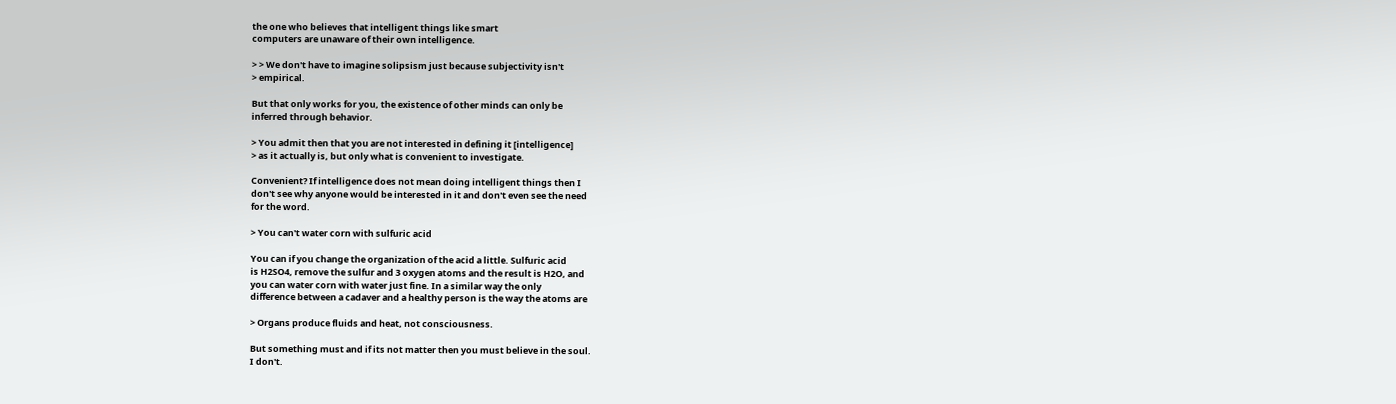the one who believes that intelligent things like smart
computers are unaware of their own intelligence.

> > We don't have to imagine solipsism just because subjectivity isn't
> empirical.

But that only works for you, the existence of other minds can only be
inferred through behavior.

> You admit then that you are not interested in defining it [intelligence]
> as it actually is, but only what is convenient to investigate.

Convenient? If intelligence does not mean doing intelligent things then I
don't see why anyone would be interested in it and don't even see the need
for the word.

> You can't water corn with sulfuric acid

You can if you change the organization of the acid a little. Sulfuric acid
is H2SO4, remove the sulfur and 3 oxygen atoms and the result is H2O, and
you can water corn with water just fine. In a similar way the only
difference between a cadaver and a healthy person is the way the atoms are

> Organs produce fluids and heat, not consciousness.

But something must and if its not matter then you must believe in the soul.
I don't.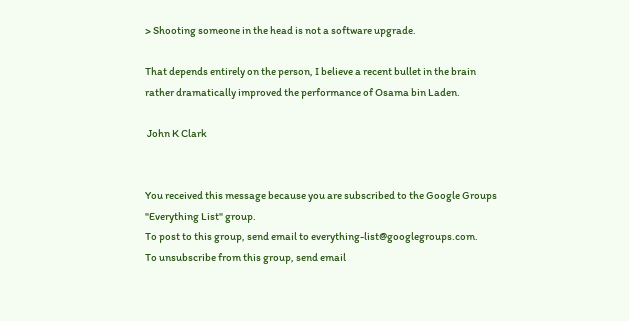> Shooting someone in the head is not a software upgrade.

That depends entirely on the person, I believe a recent bullet in the brain
rather dramatically improved the performance of Osama bin Laden.

 John K Clark


You received this message because you are subscribed to the Google Groups
"Everything List" group.
To post to this group, send email to everything-list@googlegroups.com.
To unsubscribe from this group, send email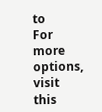to
For more options, visit this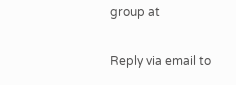group at

Reply via email to